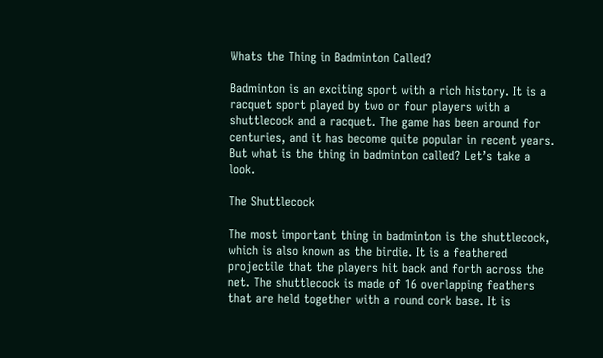Whats the Thing in Badminton Called?

Badminton is an exciting sport with a rich history. It is a racquet sport played by two or four players with a shuttlecock and a racquet. The game has been around for centuries, and it has become quite popular in recent years. But what is the thing in badminton called? Let’s take a look.

The Shuttlecock

The most important thing in badminton is the shuttlecock, which is also known as the birdie. It is a feathered projectile that the players hit back and forth across the net. The shuttlecock is made of 16 overlapping feathers that are held together with a round cork base. It is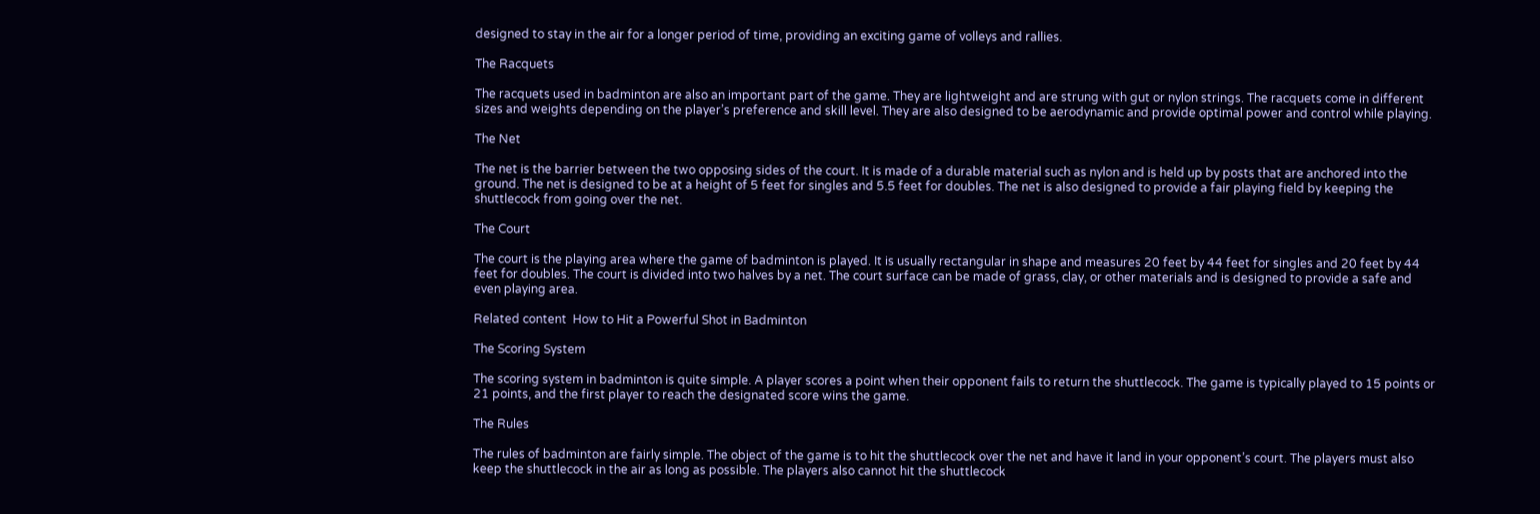designed to stay in the air for a longer period of time, providing an exciting game of volleys and rallies.

The Racquets

The racquets used in badminton are also an important part of the game. They are lightweight and are strung with gut or nylon strings. The racquets come in different sizes and weights depending on the player’s preference and skill level. They are also designed to be aerodynamic and provide optimal power and control while playing.

The Net

The net is the barrier between the two opposing sides of the court. It is made of a durable material such as nylon and is held up by posts that are anchored into the ground. The net is designed to be at a height of 5 feet for singles and 5.5 feet for doubles. The net is also designed to provide a fair playing field by keeping the shuttlecock from going over the net.

The Court

The court is the playing area where the game of badminton is played. It is usually rectangular in shape and measures 20 feet by 44 feet for singles and 20 feet by 44 feet for doubles. The court is divided into two halves by a net. The court surface can be made of grass, clay, or other materials and is designed to provide a safe and even playing area.

Related content  How to Hit a Powerful Shot in Badminton

The Scoring System

The scoring system in badminton is quite simple. A player scores a point when their opponent fails to return the shuttlecock. The game is typically played to 15 points or 21 points, and the first player to reach the designated score wins the game.

The Rules

The rules of badminton are fairly simple. The object of the game is to hit the shuttlecock over the net and have it land in your opponent’s court. The players must also keep the shuttlecock in the air as long as possible. The players also cannot hit the shuttlecock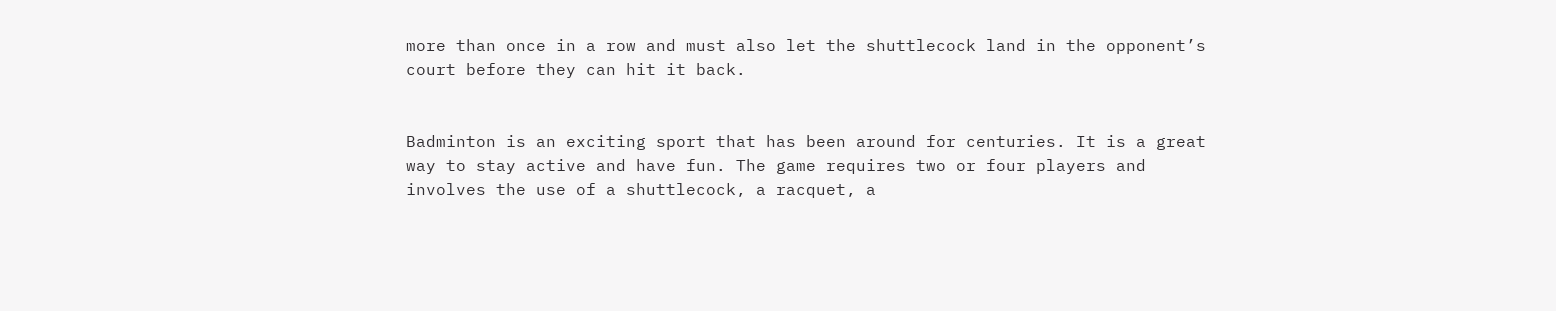more than once in a row and must also let the shuttlecock land in the opponent’s court before they can hit it back.


Badminton is an exciting sport that has been around for centuries. It is a great way to stay active and have fun. The game requires two or four players and involves the use of a shuttlecock, a racquet, a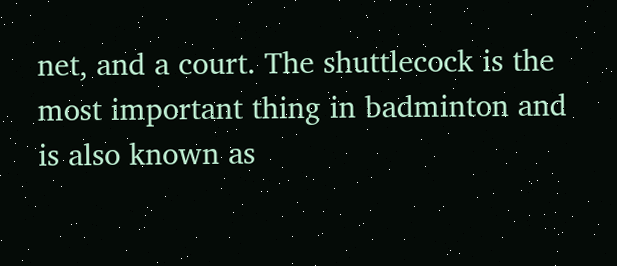net, and a court. The shuttlecock is the most important thing in badminton and is also known as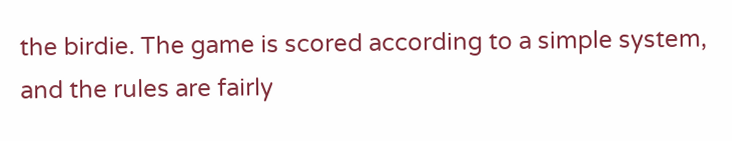the birdie. The game is scored according to a simple system, and the rules are fairly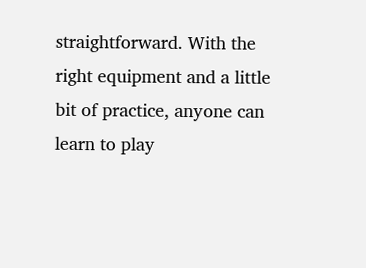straightforward. With the right equipment and a little bit of practice, anyone can learn to play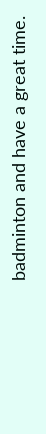badminton and have a great time.